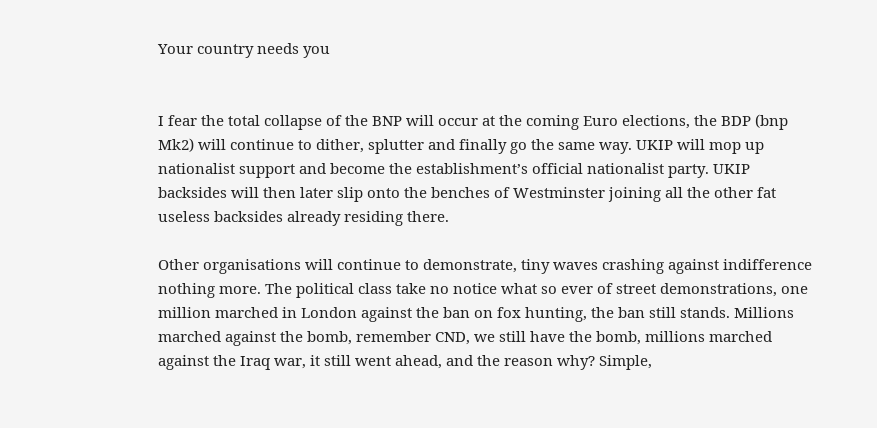Your country needs you


I fear the total collapse of the BNP will occur at the coming Euro elections, the BDP (bnp Mk2) will continue to dither, splutter and finally go the same way. UKIP will mop up nationalist support and become the establishment’s official nationalist party. UKIP backsides will then later slip onto the benches of Westminster joining all the other fat useless backsides already residing there.

Other organisations will continue to demonstrate, tiny waves crashing against indifference nothing more. The political class take no notice what so ever of street demonstrations, one million marched in London against the ban on fox hunting, the ban still stands. Millions marched against the bomb, remember CND, we still have the bomb, millions marched against the Iraq war, it still went ahead, and the reason why? Simple,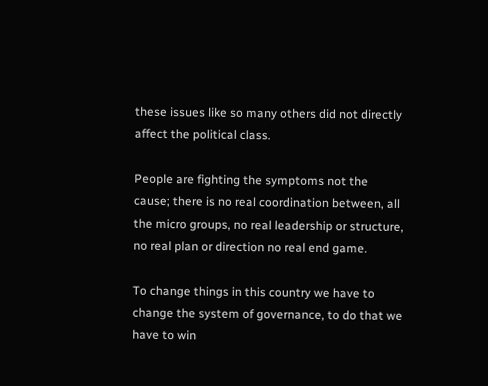these issues like so many others did not directly affect the political class.

People are fighting the symptoms not the cause; there is no real coordination between, all the micro groups, no real leadership or structure, no real plan or direction no real end game.

To change things in this country we have to change the system of governance, to do that we have to win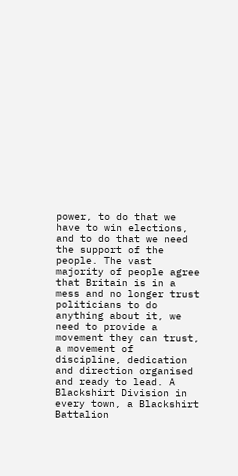power, to do that we have to win elections, and to do that we need the support of the people. The vast majority of people agree that Britain is in a mess and no longer trust politicians to do anything about it, we need to provide a movement they can trust, a movement of discipline, dedication and direction organised and ready to lead. A Blackshirt Division in every town, a Blackshirt Battalion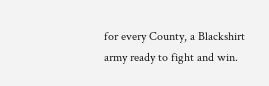for every County, a Blackshirt army ready to fight and win.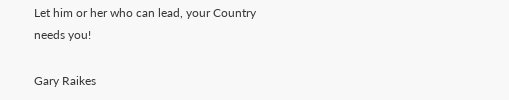Let him or her who can lead, your Country needs you!

Gary Raikes